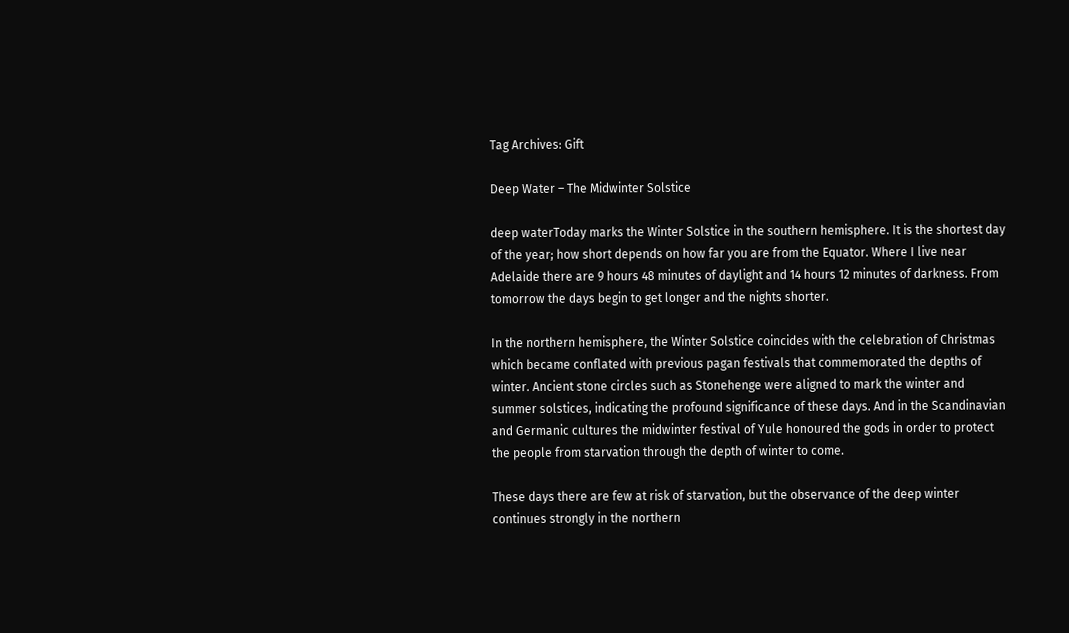Tag Archives: Gift

Deep Water – The Midwinter Solstice

deep waterToday marks the Winter Solstice in the southern hemisphere. It is the shortest day of the year; how short depends on how far you are from the Equator. Where I live near Adelaide there are 9 hours 48 minutes of daylight and 14 hours 12 minutes of darkness. From tomorrow the days begin to get longer and the nights shorter.

In the northern hemisphere, the Winter Solstice coincides with the celebration of Christmas which became conflated with previous pagan festivals that commemorated the depths of winter. Ancient stone circles such as Stonehenge were aligned to mark the winter and summer solstices, indicating the profound significance of these days. And in the Scandinavian and Germanic cultures the midwinter festival of Yule honoured the gods in order to protect the people from starvation through the depth of winter to come.

These days there are few at risk of starvation, but the observance of the deep winter continues strongly in the northern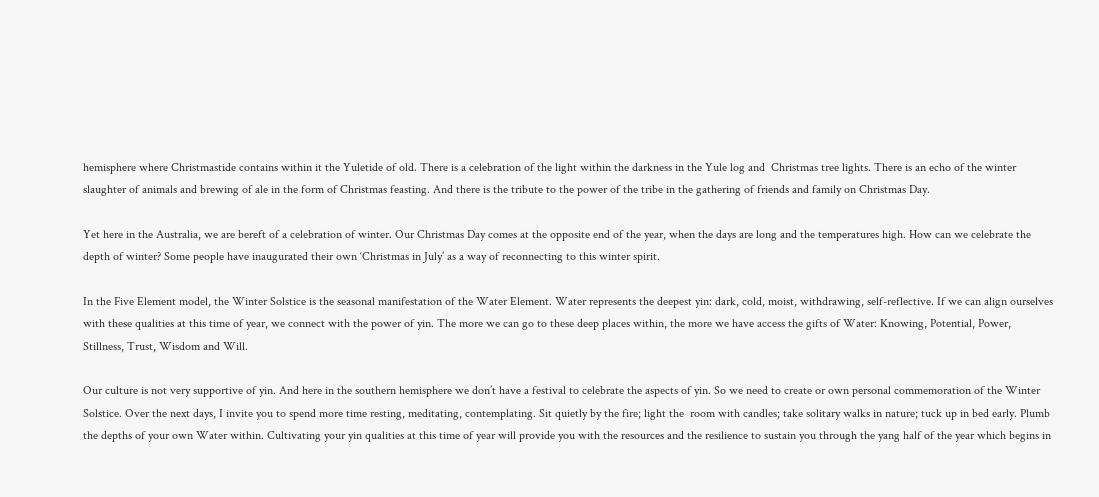hemisphere where Christmastide contains within it the Yuletide of old. There is a celebration of the light within the darkness in the Yule log and  Christmas tree lights. There is an echo of the winter slaughter of animals and brewing of ale in the form of Christmas feasting. And there is the tribute to the power of the tribe in the gathering of friends and family on Christmas Day.

Yet here in the Australia, we are bereft of a celebration of winter. Our Christmas Day comes at the opposite end of the year, when the days are long and the temperatures high. How can we celebrate the depth of winter? Some people have inaugurated their own ‘Christmas in July’ as a way of reconnecting to this winter spirit.

In the Five Element model, the Winter Solstice is the seasonal manifestation of the Water Element. Water represents the deepest yin: dark, cold, moist, withdrawing, self-reflective. If we can align ourselves with these qualities at this time of year, we connect with the power of yin. The more we can go to these deep places within, the more we have access the gifts of Water: Knowing, Potential, Power, Stillness, Trust, Wisdom and Will.

Our culture is not very supportive of yin. And here in the southern hemisphere we don’t have a festival to celebrate the aspects of yin. So we need to create or own personal commemoration of the Winter Solstice. Over the next days, I invite you to spend more time resting, meditating, contemplating. Sit quietly by the fire; light the  room with candles; take solitary walks in nature; tuck up in bed early. Plumb the depths of your own Water within. Cultivating your yin qualities at this time of year will provide you with the resources and the resilience to sustain you through the yang half of the year which begins in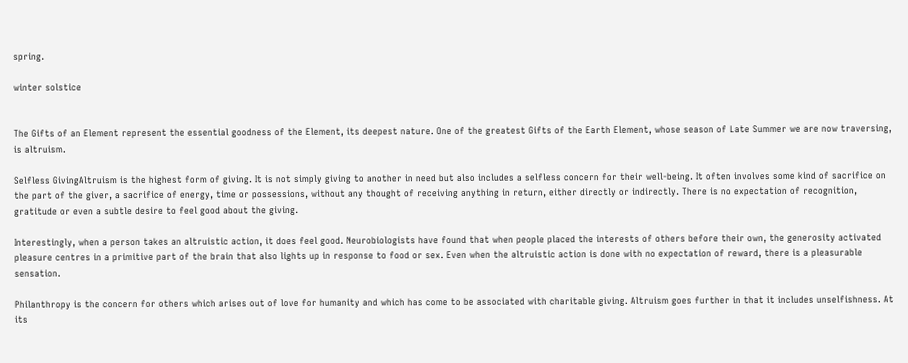spring.

winter solstice


The Gifts of an Element represent the essential goodness of the Element, its deepest nature. One of the greatest Gifts of the Earth Element, whose season of Late Summer we are now traversing, is altruism.

Selfless GivingAltruism is the highest form of giving. It is not simply giving to another in need but also includes a selfless concern for their well-being. It often involves some kind of sacrifice on the part of the giver, a sacrifice of energy, time or possessions, without any thought of receiving anything in return, either directly or indirectly. There is no expectation of recognition, gratitude or even a subtle desire to feel good about the giving.

Interestingly, when a person takes an altruistic action, it does feel good. Neurobiologists have found that when people placed the interests of others before their own, the generosity activated pleasure centres in a primitive part of the brain that also lights up in response to food or sex. Even when the altruistic action is done with no expectation of reward, there is a pleasurable sensation.

Philanthropy is the concern for others which arises out of love for humanity and which has come to be associated with charitable giving. Altruism goes further in that it includes unselfishness. At its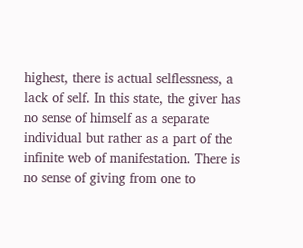highest, there is actual selflessness, a lack of self. In this state, the giver has no sense of himself as a separate individual but rather as a part of the infinite web of manifestation. There is no sense of giving from one to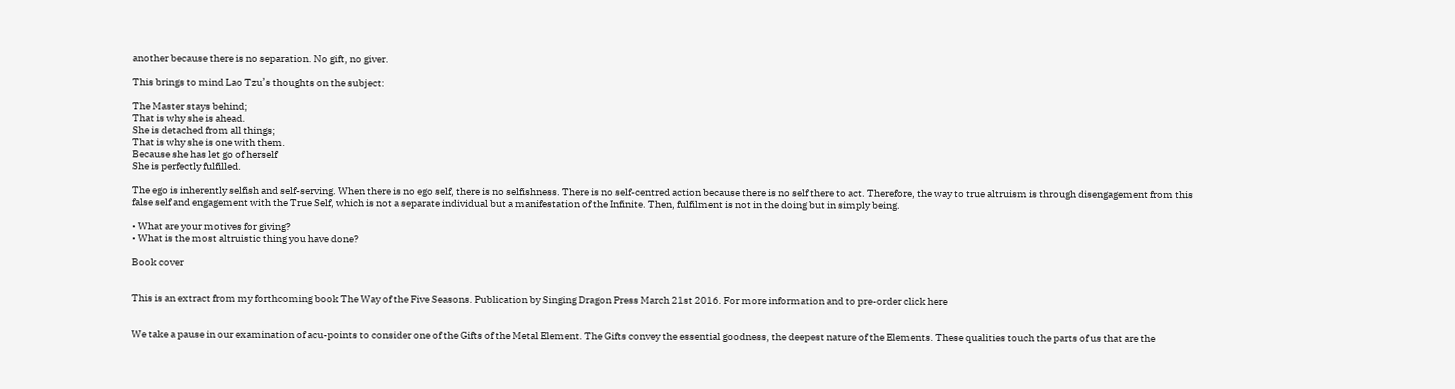another because there is no separation. No gift, no giver.

This brings to mind Lao Tzu’s thoughts on the subject:

The Master stays behind;
That is why she is ahead.
She is detached from all things;
That is why she is one with them.
Because she has let go of herself
She is perfectly fulfilled.

The ego is inherently selfish and self-serving. When there is no ego self, there is no selfishness. There is no self-centred action because there is no self there to act. Therefore, the way to true altruism is through disengagement from this false self and engagement with the True Self, which is not a separate individual but a manifestation of the Infinite. Then, fulfilment is not in the doing but in simply being.

• What are your motives for giving?
• What is the most altruistic thing you have done?

Book cover


This is an extract from my forthcoming book The Way of the Five Seasons. Publication by Singing Dragon Press March 21st 2016. For more information and to pre-order click here


We take a pause in our examination of acu-points to consider one of the Gifts of the Metal Element. The Gifts convey the essential goodness, the deepest nature of the Elements. These qualities touch the parts of us that are the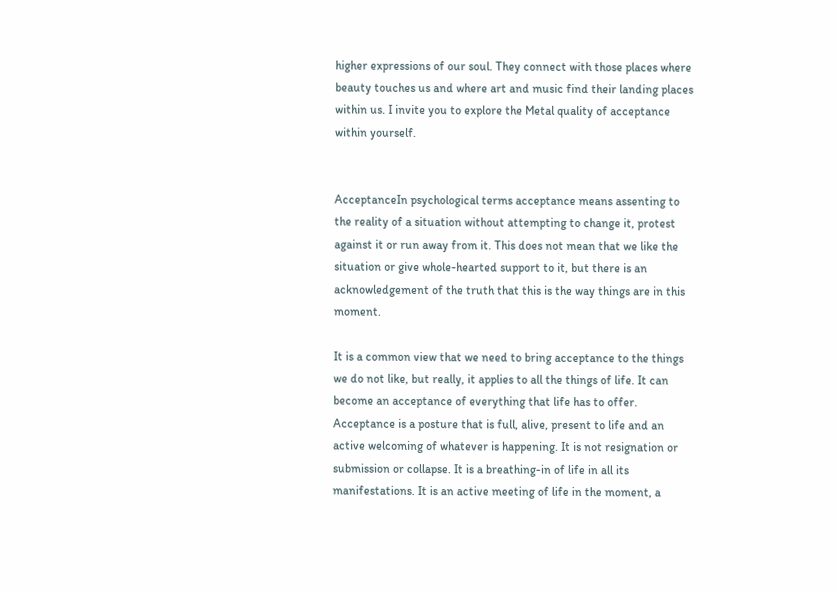higher expressions of our soul. They connect with those places where beauty touches us and where art and music find their landing places within us. I invite you to explore the Metal quality of acceptance within yourself.


AcceptanceIn psychological terms acceptance means assenting to the reality of a situation without attempting to change it, protest against it or run away from it. This does not mean that we like the situation or give whole-hearted support to it, but there is an acknowledgement of the truth that this is the way things are in this moment.

It is a common view that we need to bring acceptance to the things we do not like, but really, it applies to all the things of life. It can become an acceptance of everything that life has to offer. Acceptance is a posture that is full, alive, present to life and an active welcoming of whatever is happening. It is not resignation or submission or collapse. It is a breathing-in of life in all its manifestations. It is an active meeting of life in the moment, a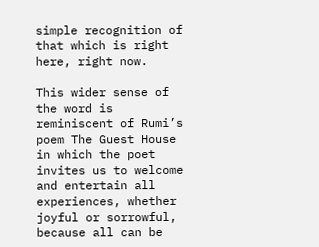simple recognition of that which is right here, right now.

This wider sense of the word is reminiscent of Rumi’s poem The Guest House in which the poet invites us to welcome and entertain all experiences, whether joyful or sorrowful, because all can be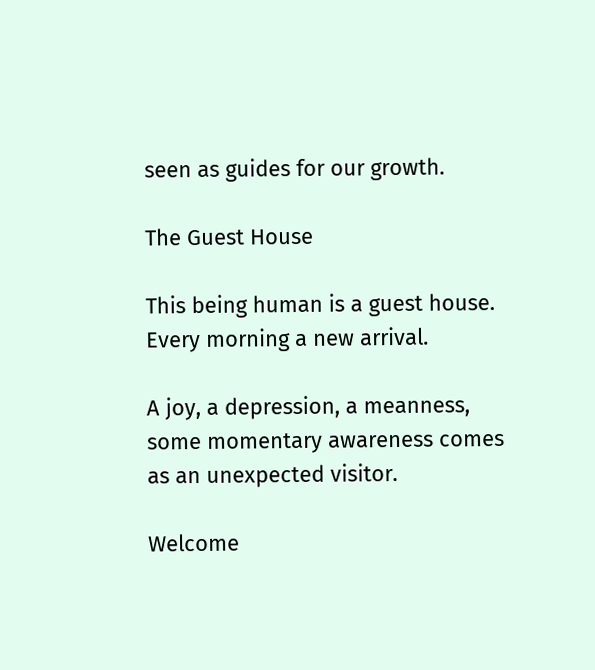seen as guides for our growth.

The Guest House

This being human is a guest house.
Every morning a new arrival.

A joy, a depression, a meanness,
some momentary awareness comes
as an unexpected visitor.

Welcome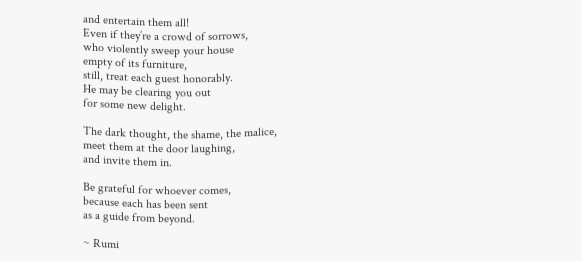and entertain them all!
Even if they’re a crowd of sorrows,
who violently sweep your house
empty of its furniture,
still, treat each guest honorably.
He may be clearing you out
for some new delight.

The dark thought, the shame, the malice,
meet them at the door laughing,
and invite them in.

Be grateful for whoever comes,
because each has been sent
as a guide from beyond.

~ Rumi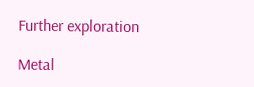Further exploration

Metal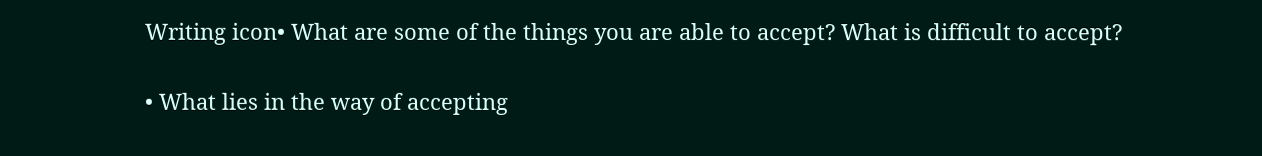Writing icon• What are some of the things you are able to accept? What is difficult to accept?

• What lies in the way of accepting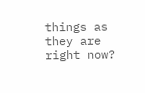things as they are right now?